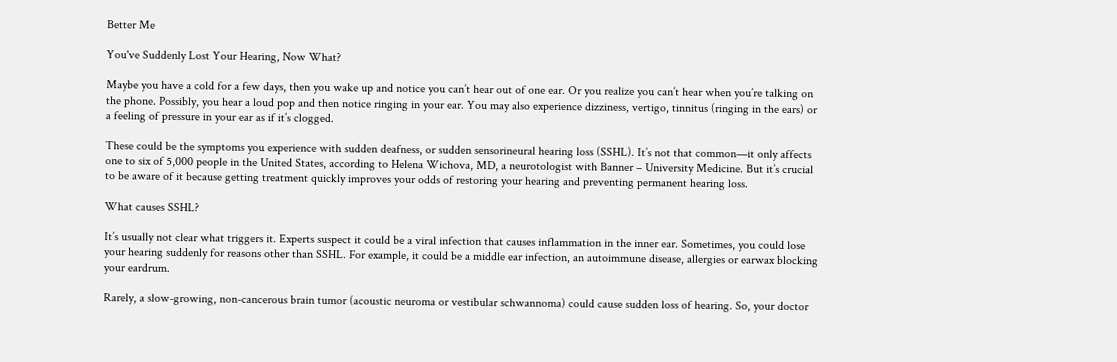Better Me

You've Suddenly Lost Your Hearing, Now What?

Maybe you have a cold for a few days, then you wake up and notice you can’t hear out of one ear. Or you realize you can’t hear when you’re talking on the phone. Possibly, you hear a loud pop and then notice ringing in your ear. You may also experience dizziness, vertigo, tinnitus (ringing in the ears) or a feeling of pressure in your ear as if it’s clogged.

These could be the symptoms you experience with sudden deafness, or sudden sensorineural hearing loss (SSHL). It’s not that common—it only affects one to six of 5,000 people in the United States, according to Helena Wichova, MD, a neurotologist with Banner – University Medicine. But it’s crucial to be aware of it because getting treatment quickly improves your odds of restoring your hearing and preventing permanent hearing loss.

What causes SSHL?

It’s usually not clear what triggers it. Experts suspect it could be a viral infection that causes inflammation in the inner ear. Sometimes, you could lose your hearing suddenly for reasons other than SSHL. For example, it could be a middle ear infection, an autoimmune disease, allergies or earwax blocking your eardrum.

Rarely, a slow-growing, non-cancerous brain tumor (acoustic neuroma or vestibular schwannoma) could cause sudden loss of hearing. So, your doctor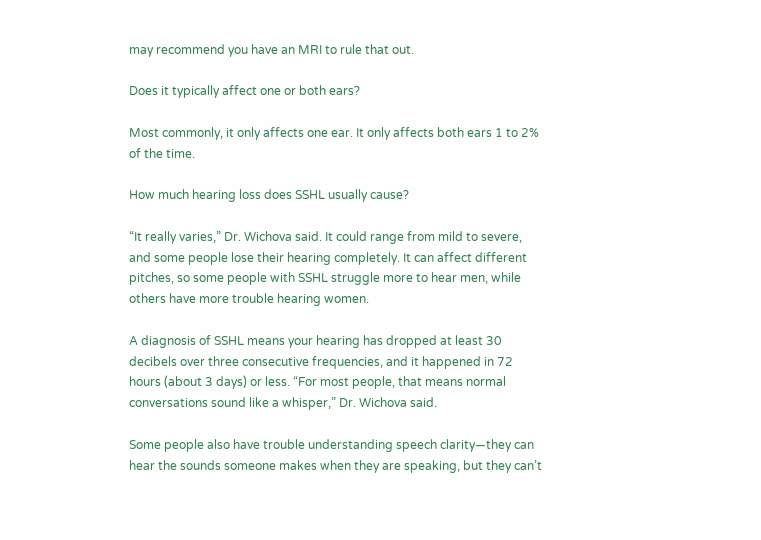may recommend you have an MRI to rule that out.

Does it typically affect one or both ears?

Most commonly, it only affects one ear. It only affects both ears 1 to 2% of the time.

How much hearing loss does SSHL usually cause?

“It really varies,” Dr. Wichova said. It could range from mild to severe, and some people lose their hearing completely. It can affect different pitches, so some people with SSHL struggle more to hear men, while others have more trouble hearing women.

A diagnosis of SSHL means your hearing has dropped at least 30 decibels over three consecutive frequencies, and it happened in 72 hours (about 3 days) or less. “For most people, that means normal conversations sound like a whisper,” Dr. Wichova said.

Some people also have trouble understanding speech clarity—they can hear the sounds someone makes when they are speaking, but they can’t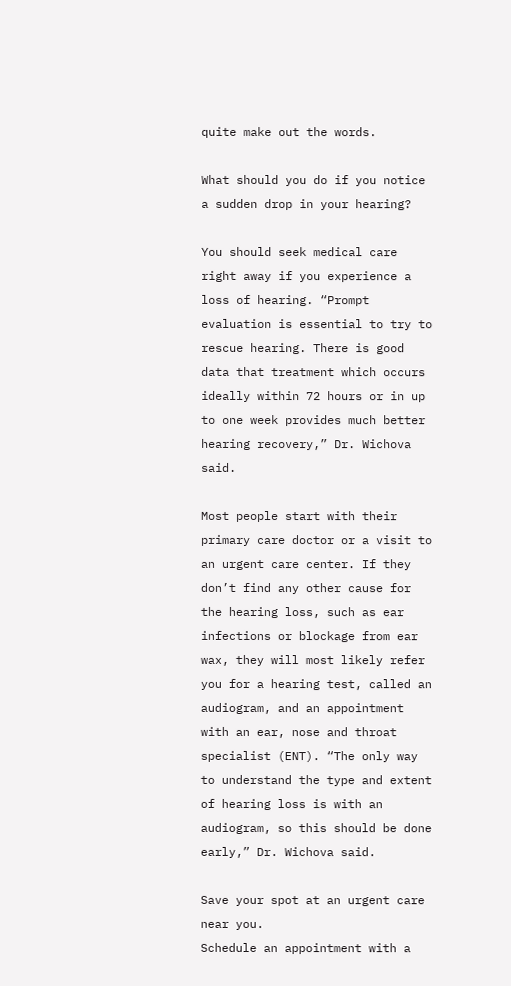quite make out the words.

What should you do if you notice a sudden drop in your hearing?

You should seek medical care right away if you experience a loss of hearing. “Prompt evaluation is essential to try to rescue hearing. There is good data that treatment which occurs ideally within 72 hours or in up to one week provides much better hearing recovery,” Dr. Wichova said.

Most people start with their primary care doctor or a visit to an urgent care center. If they don’t find any other cause for the hearing loss, such as ear infections or blockage from ear wax, they will most likely refer you for a hearing test, called an audiogram, and an appointment with an ear, nose and throat specialist (ENT). “The only way to understand the type and extent of hearing loss is with an audiogram, so this should be done early,” Dr. Wichova said.

Save your spot at an urgent care near you.
Schedule an appointment with a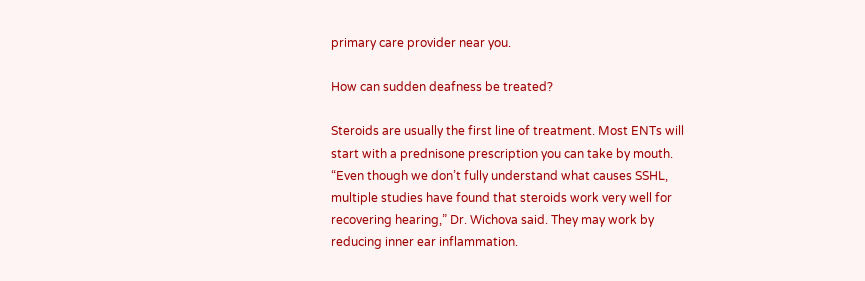primary care provider near you.

How can sudden deafness be treated?

Steroids are usually the first line of treatment. Most ENTs will start with a prednisone prescription you can take by mouth. “Even though we don’t fully understand what causes SSHL, multiple studies have found that steroids work very well for recovering hearing,” Dr. Wichova said. They may work by reducing inner ear inflammation.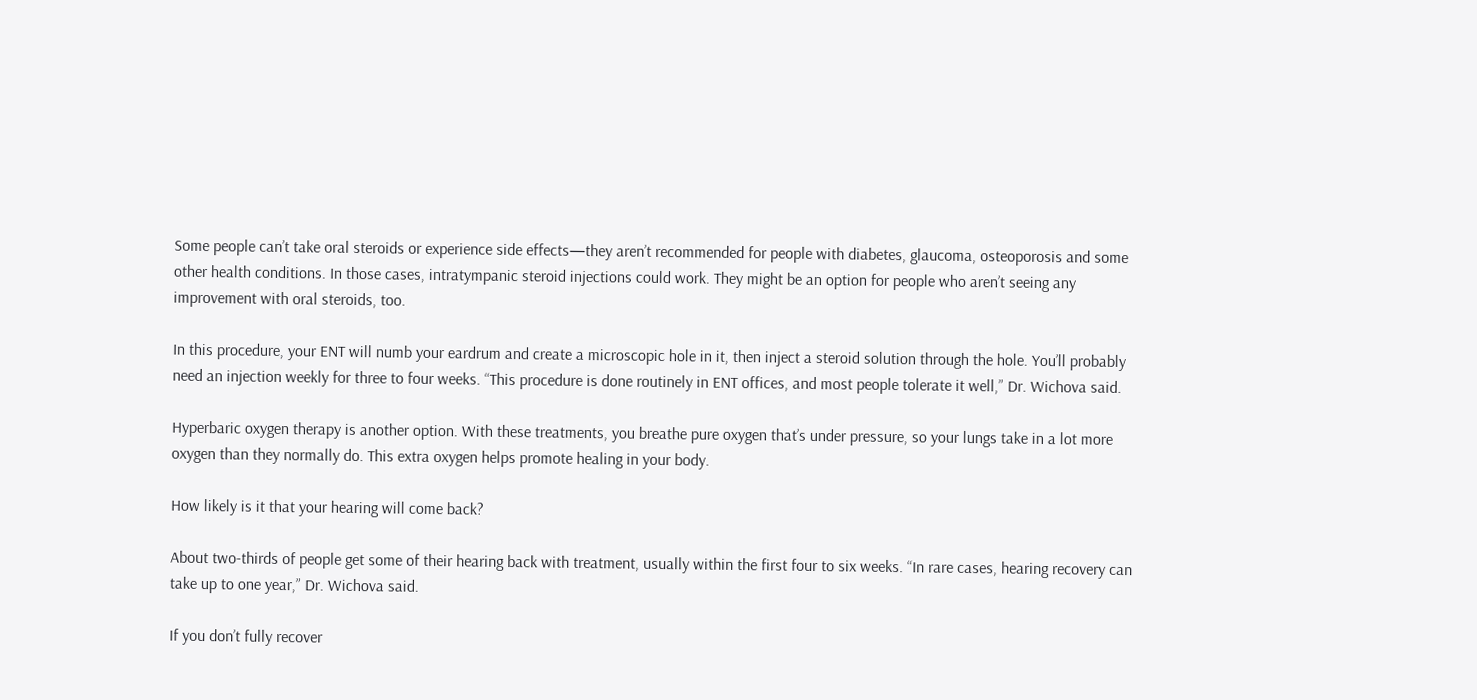Some people can’t take oral steroids or experience side effects—they aren’t recommended for people with diabetes, glaucoma, osteoporosis and some other health conditions. In those cases, intratympanic steroid injections could work. They might be an option for people who aren’t seeing any improvement with oral steroids, too.

In this procedure, your ENT will numb your eardrum and create a microscopic hole in it, then inject a steroid solution through the hole. You’ll probably need an injection weekly for three to four weeks. “This procedure is done routinely in ENT offices, and most people tolerate it well,” Dr. Wichova said.

Hyperbaric oxygen therapy is another option. With these treatments, you breathe pure oxygen that’s under pressure, so your lungs take in a lot more oxygen than they normally do. This extra oxygen helps promote healing in your body.

How likely is it that your hearing will come back?

About two-thirds of people get some of their hearing back with treatment, usually within the first four to six weeks. “In rare cases, hearing recovery can take up to one year,” Dr. Wichova said.

If you don’t fully recover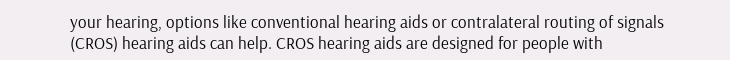your hearing, options like conventional hearing aids or contralateral routing of signals (CROS) hearing aids can help. CROS hearing aids are designed for people with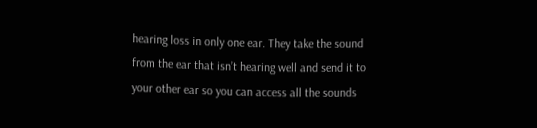hearing loss in only one ear. They take the sound from the ear that isn’t hearing well and send it to your other ear so you can access all the sounds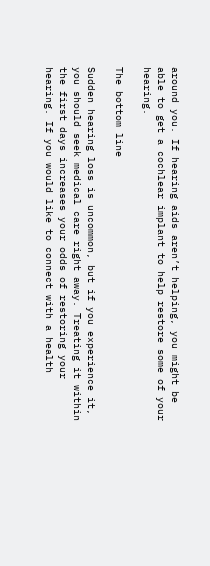around you. If hearing aids aren’t helping, you might be able to get a cochlear implant to help restore some of your hearing.

The bottom line

Sudden hearing loss is uncommon, but if you experience it, you should seek medical care right away. Treating it within the first days increases your odds of restoring your hearing. If you would like to connect with a health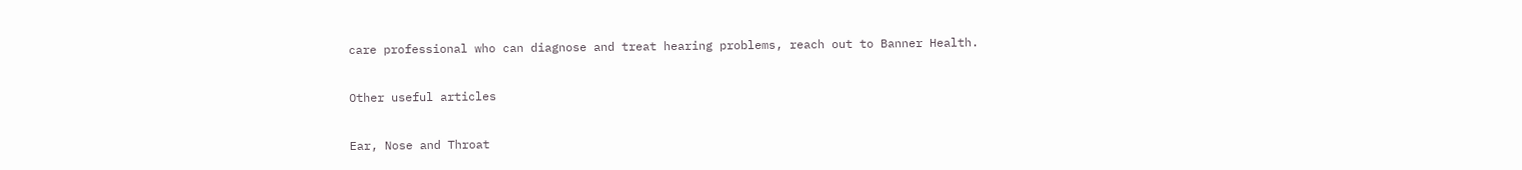care professional who can diagnose and treat hearing problems, reach out to Banner Health.

Other useful articles

Ear, Nose and Throat